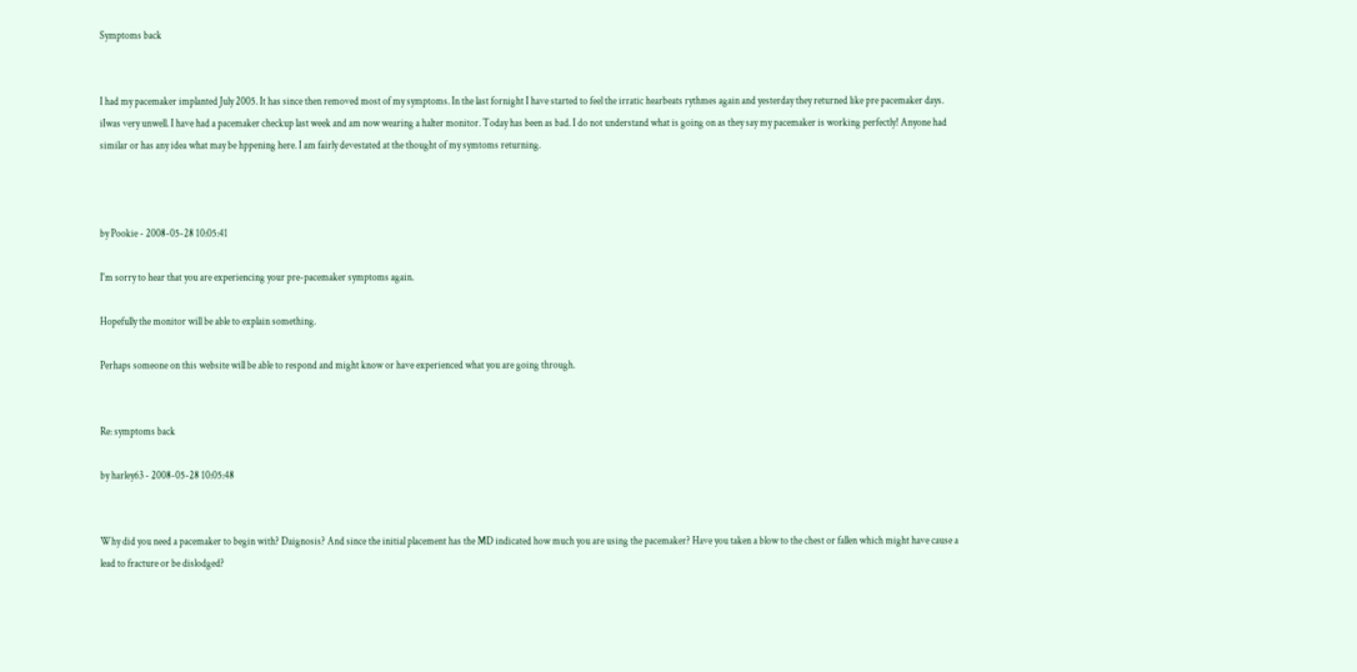Symptoms back


I had my pacemaker implanted July 2005. It has since then removed most of my symptoms. In the last fornight I have started to feel the irratic hearbeats rythmes again and yesterday they returned like pre pacemaker days. iIwas very unwell. I have had a pacemaker checkup last week and am now wearing a halter monitor. Today has been as bad. I do not understand what is going on as they say my pacemaker is working perfectly! Anyone had similar or has any idea what may be hppening here. I am fairly devestated at the thought of my symtoms returning.



by Pookie - 2008-05-28 10:05:41

I'm sorry to hear that you are experiencing your pre-pacemaker symptoms again.

Hopefully the monitor will be able to explain something.

Perhaps someone on this website will be able to respond and might know or have experienced what you are going through.


Re: symptoms back

by harley63 - 2008-05-28 10:05:48


Why did you need a pacemaker to begin with? Daignosis? And since the initial placement has the MD indicated how much you are using the pacemaker? Have you taken a blow to the chest or fallen which might have cause a lead to fracture or be dislodged?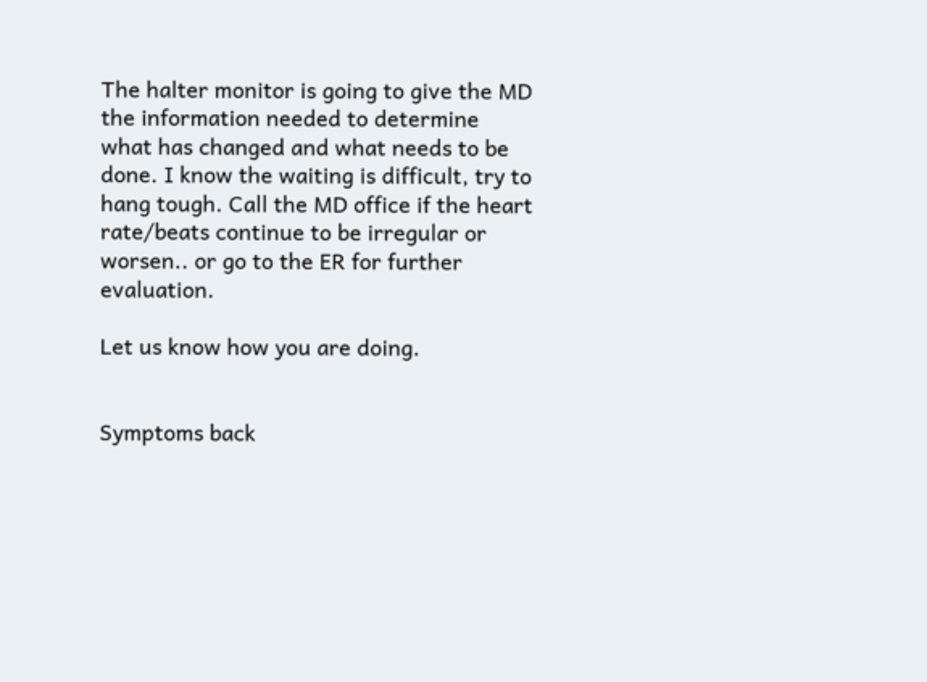The halter monitor is going to give the MD the information needed to determine what has changed and what needs to be done. I know the waiting is difficult, try to hang tough. Call the MD office if the heart rate/beats continue to be irregular or worsen.. or go to the ER for further evaluation.

Let us know how you are doing.


Symptoms back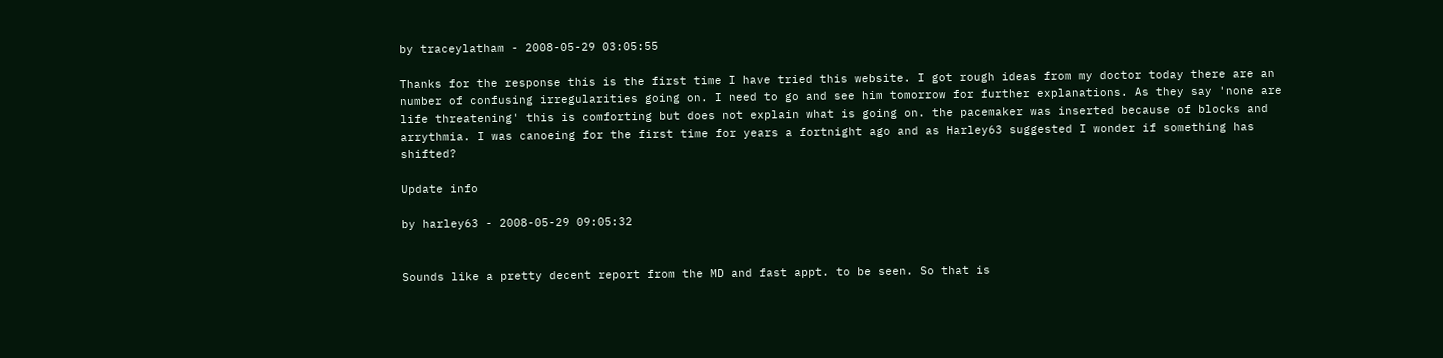by traceylatham - 2008-05-29 03:05:55

Thanks for the response this is the first time I have tried this website. I got rough ideas from my doctor today there are an number of confusing irregularities going on. I need to go and see him tomorrow for further explanations. As they say 'none are life threatening' this is comforting but does not explain what is going on. the pacemaker was inserted because of blocks and arrythmia. I was canoeing for the first time for years a fortnight ago and as Harley63 suggested I wonder if something has shifted?

Update info

by harley63 - 2008-05-29 09:05:32


Sounds like a pretty decent report from the MD and fast appt. to be seen. So that is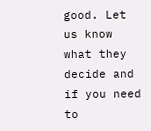good. Let us know what they decide and if you need to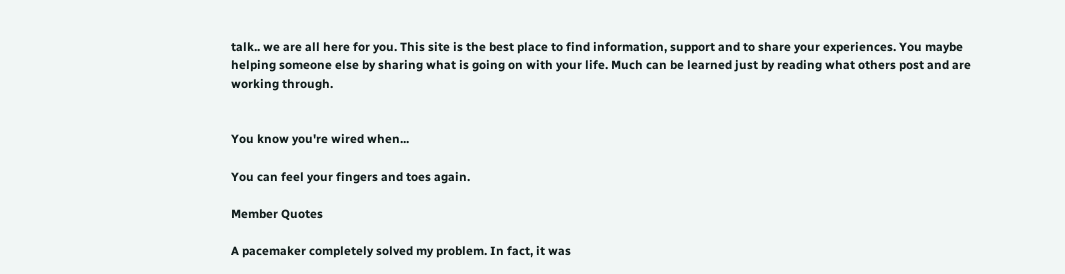talk.. we are all here for you. This site is the best place to find information, support and to share your experiences. You maybe helping someone else by sharing what is going on with your life. Much can be learned just by reading what others post and are working through.


You know you're wired when...

You can feel your fingers and toes again.

Member Quotes

A pacemaker completely solved my problem. In fact, it was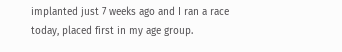implanted just 7 weeks ago and I ran a race today, placed first in my age group.